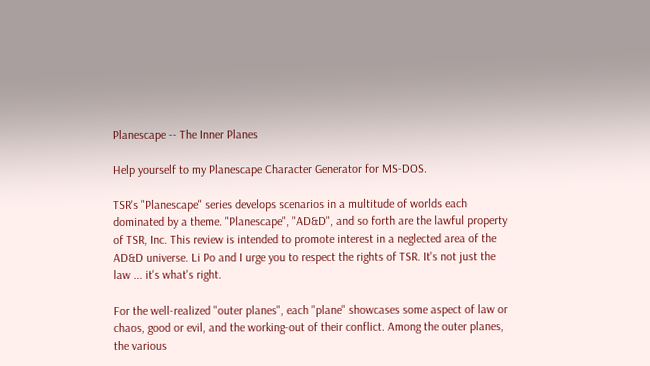Planescape -- The Inner Planes

Help yourself to my Planescape Character Generator for MS-DOS.

TSR's "Planescape" series develops scenarios in a multitude of worlds each dominated by a theme. "Planescape", "AD&D", and so forth are the lawful property of TSR, Inc. This review is intended to promote interest in a neglected area of the AD&D universe. Li Po and I urge you to respect the rights of TSR. It's not just the law ... it's what's right.

For the well-realized "outer planes", each "plane" showcases some aspect of law or chaos, good or evil, and the working-out of their conflict. Among the outer planes, the various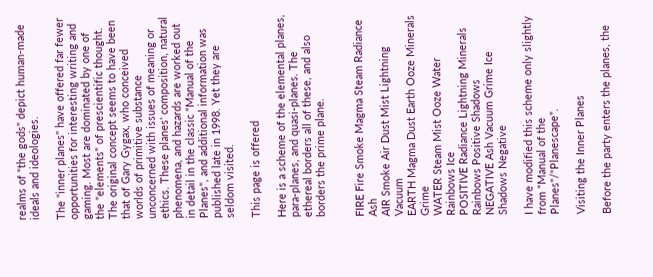realms of "the gods" depict human-made ideals and ideologies.

The "inner planes" have offered far fewer opportunities for interesting writing and gaming. Most are dominated by one of the "elements" of prescientific thought. The original concept seems to have been that of Gary Gygax, who conceived worlds of primitive substance unconcerned with issues of meaning or ethics. These planes' composition, natural phenomena, and hazards are worked out in detail in the classic "Manual of the Planes", and additional information was published late in 1998. Yet they are seldom visited.

This page is offered

Here is a scheme of the elemental planes, para-planes, and quasi-planes. The ethereal borders all of these, and also borders the prime plane.


FIRE Fire Smoke Magma Steam Radiance Ash
AIR Smoke Air Dust Mist Lightning Vacuum
EARTH Magma Dust Earth Ooze Minerals Grime
WATER Steam Mist Ooze Water Rainbows Ice
POSITIVE Radiance Lightning Minerals Rainbows Positive Shadows
NEGATIVE Ash Vacuum Grime Ice Shadows Negative

I have modified this scheme only slightly from "Manual of the Planes"/"Planescape".

Visiting the Inner Planes

Before the party enters the planes, the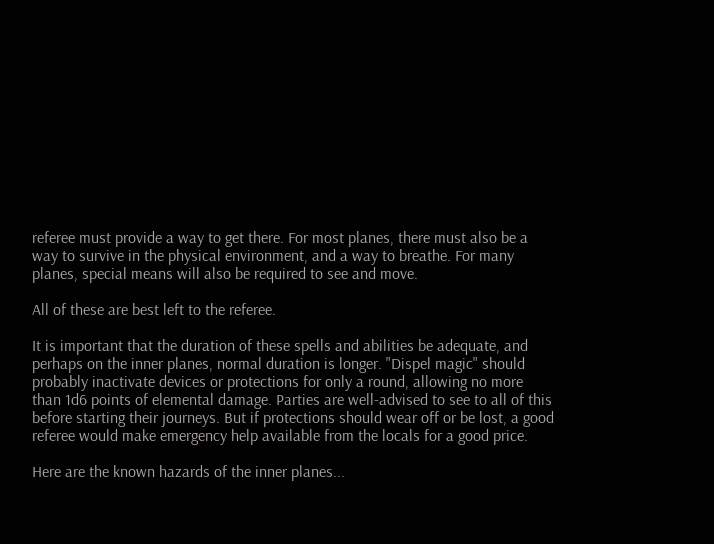referee must provide a way to get there. For most planes, there must also be a way to survive in the physical environment, and a way to breathe. For many planes, special means will also be required to see and move.

All of these are best left to the referee.

It is important that the duration of these spells and abilities be adequate, and perhaps on the inner planes, normal duration is longer. "Dispel magic" should probably inactivate devices or protections for only a round, allowing no more than 1d6 points of elemental damage. Parties are well-advised to see to all of this before starting their journeys. But if protections should wear off or be lost, a good referee would make emergency help available from the locals for a good price.

Here are the known hazards of the inner planes...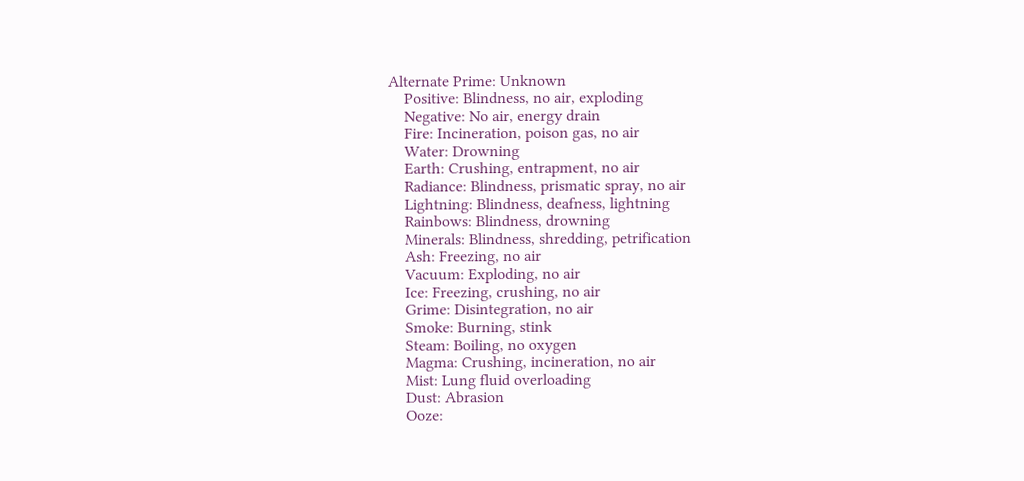Alternate Prime: Unknown
    Positive: Blindness, no air, exploding
    Negative: No air, energy drain
    Fire: Incineration, poison gas, no air
    Water: Drowning
    Earth: Crushing, entrapment, no air
    Radiance: Blindness, prismatic spray, no air
    Lightning: Blindness, deafness, lightning
    Rainbows: Blindness, drowning
    Minerals: Blindness, shredding, petrification
    Ash: Freezing, no air
    Vacuum: Exploding, no air
    Ice: Freezing, crushing, no air
    Grime: Disintegration, no air
    Smoke: Burning, stink
    Steam: Boiling, no oxygen
    Magma: Crushing, incineration, no air
    Mist: Lung fluid overloading
    Dust: Abrasion
    Ooze: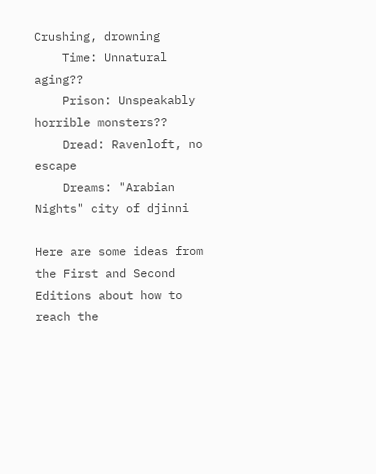Crushing, drowning
    Time: Unnatural aging??
    Prison: Unspeakably horrible monsters??
    Dread: Ravenloft, no escape
    Dreams: "Arabian Nights" city of djinni

Here are some ideas from the First and Second Editions about how to reach the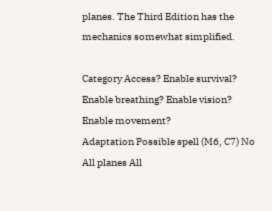planes. The Third Edition has the mechanics somewhat simplified.

Category Access? Enable survival? Enable breathing? Enable vision? Enable movement?
Adaptation Possible spell (M6, C7) No All planes All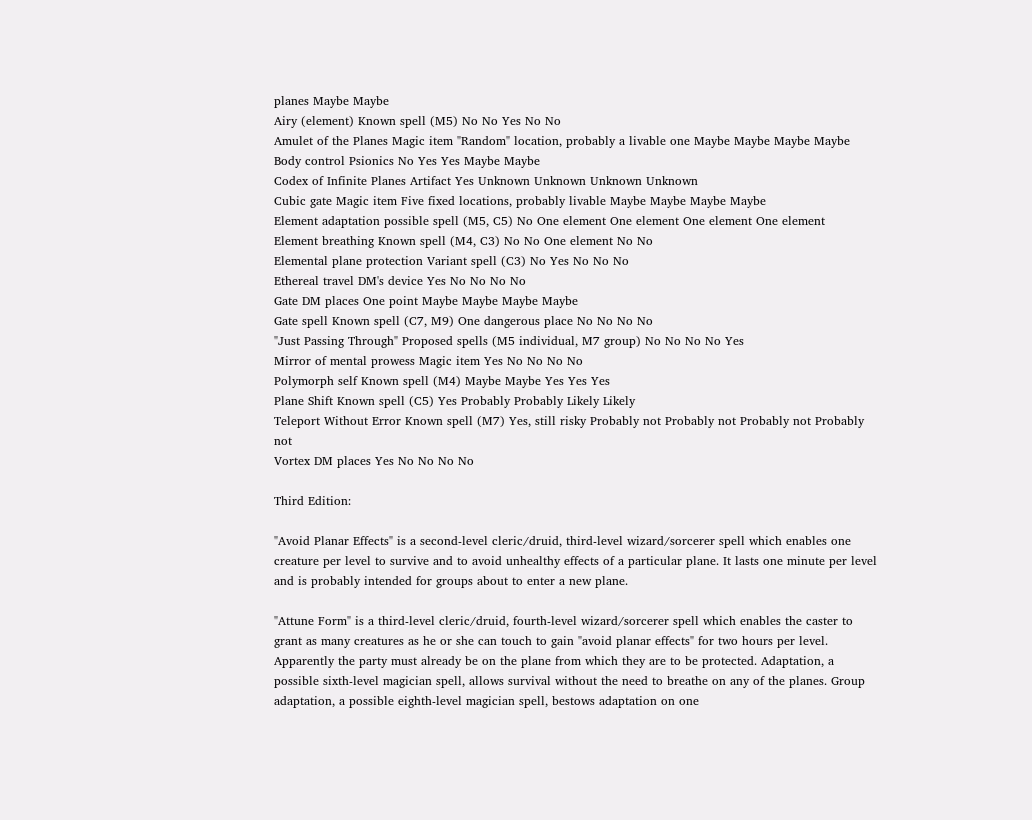planes Maybe Maybe
Airy (element) Known spell (M5) No No Yes No No
Amulet of the Planes Magic item "Random" location, probably a livable one Maybe Maybe Maybe Maybe
Body control Psionics No Yes Yes Maybe Maybe
Codex of Infinite Planes Artifact Yes Unknown Unknown Unknown Unknown
Cubic gate Magic item Five fixed locations, probably livable Maybe Maybe Maybe Maybe
Element adaptation possible spell (M5, C5) No One element One element One element One element
Element breathing Known spell (M4, C3) No No One element No No
Elemental plane protection Variant spell (C3) No Yes No No No
Ethereal travel DM's device Yes No No No No
Gate DM places One point Maybe Maybe Maybe Maybe
Gate spell Known spell (C7, M9) One dangerous place No No No No
"Just Passing Through" Proposed spells (M5 individual, M7 group) No No No No Yes
Mirror of mental prowess Magic item Yes No No No No
Polymorph self Known spell (M4) Maybe Maybe Yes Yes Yes
Plane Shift Known spell (C5) Yes Probably Probably Likely Likely
Teleport Without Error Known spell (M7) Yes, still risky Probably not Probably not Probably not Probably not
Vortex DM places Yes No No No No

Third Edition:

"Avoid Planar Effects" is a second-level cleric/druid, third-level wizard/sorcerer spell which enables one creature per level to survive and to avoid unhealthy effects of a particular plane. It lasts one minute per level and is probably intended for groups about to enter a new plane.

"Attune Form" is a third-level cleric/druid, fourth-level wizard/sorcerer spell which enables the caster to grant as many creatures as he or she can touch to gain "avoid planar effects" for two hours per level. Apparently the party must already be on the plane from which they are to be protected. Adaptation, a possible sixth-level magician spell, allows survival without the need to breathe on any of the planes. Group adaptation, a possible eighth-level magician spell, bestows adaptation on one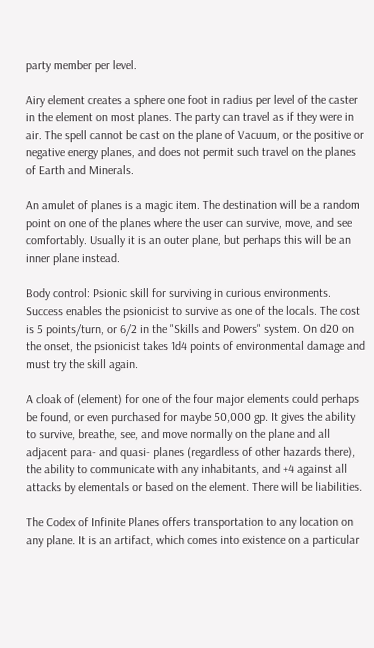party member per level.

Airy element creates a sphere one foot in radius per level of the caster in the element on most planes. The party can travel as if they were in air. The spell cannot be cast on the plane of Vacuum, or the positive or negative energy planes, and does not permit such travel on the planes of Earth and Minerals.

An amulet of planes is a magic item. The destination will be a random point on one of the planes where the user can survive, move, and see comfortably. Usually it is an outer plane, but perhaps this will be an inner plane instead.

Body control: Psionic skill for surviving in curious environments. Success enables the psionicist to survive as one of the locals. The cost is 5 points/turn, or 6/2 in the "Skills and Powers" system. On d20 on the onset, the psionicist takes 1d4 points of environmental damage and must try the skill again.

A cloak of (element) for one of the four major elements could perhaps be found, or even purchased for maybe 50,000 gp. It gives the ability to survive, breathe, see, and move normally on the plane and all adjacent para- and quasi- planes (regardless of other hazards there), the ability to communicate with any inhabitants, and +4 against all attacks by elementals or based on the element. There will be liabilities.

The Codex of Infinite Planes offers transportation to any location on any plane. It is an artifact, which comes into existence on a particular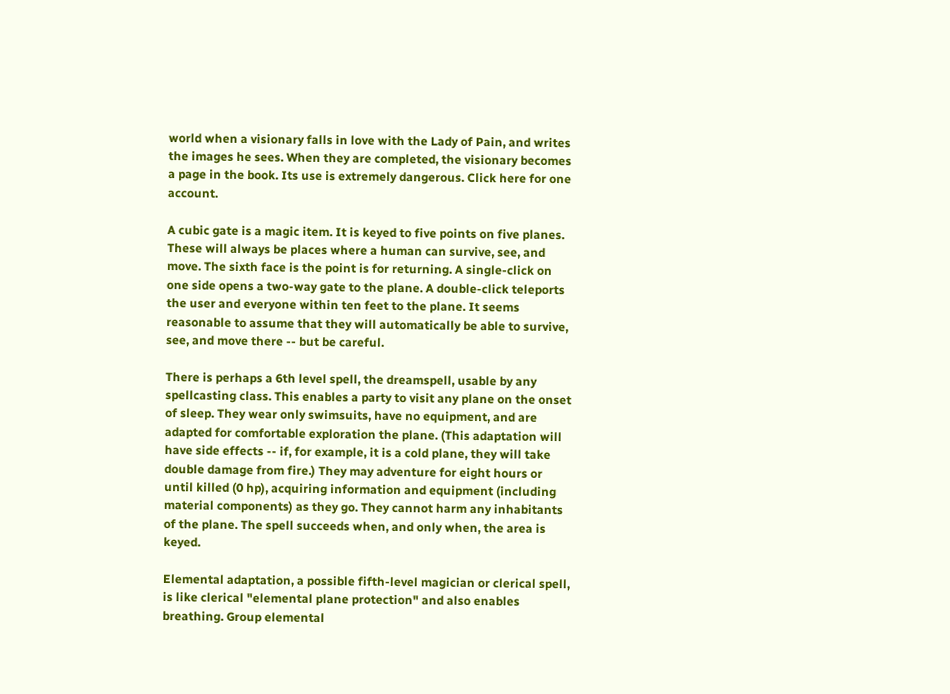world when a visionary falls in love with the Lady of Pain, and writes the images he sees. When they are completed, the visionary becomes a page in the book. Its use is extremely dangerous. Click here for one account.

A cubic gate is a magic item. It is keyed to five points on five planes. These will always be places where a human can survive, see, and move. The sixth face is the point is for returning. A single-click on one side opens a two-way gate to the plane. A double-click teleports the user and everyone within ten feet to the plane. It seems reasonable to assume that they will automatically be able to survive, see, and move there -- but be careful.

There is perhaps a 6th level spell, the dreamspell, usable by any spellcasting class. This enables a party to visit any plane on the onset of sleep. They wear only swimsuits, have no equipment, and are adapted for comfortable exploration the plane. (This adaptation will have side effects -- if, for example, it is a cold plane, they will take double damage from fire.) They may adventure for eight hours or until killed (0 hp), acquiring information and equipment (including material components) as they go. They cannot harm any inhabitants of the plane. The spell succeeds when, and only when, the area is keyed.

Elemental adaptation, a possible fifth-level magician or clerical spell, is like clerical "elemental plane protection" and also enables breathing. Group elemental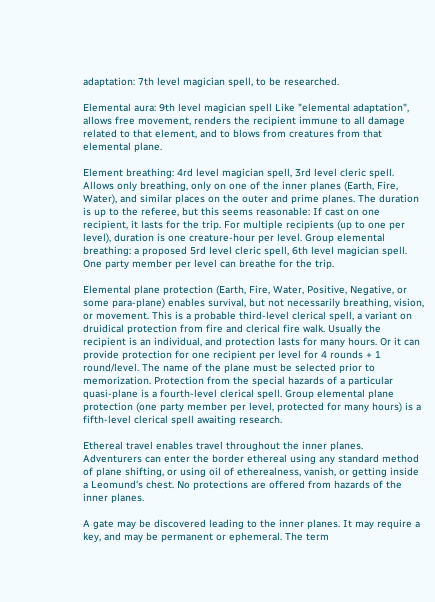adaptation: 7th level magician spell, to be researched.

Elemental aura: 9th level magician spell Like "elemental adaptation", allows free movement, renders the recipient immune to all damage related to that element, and to blows from creatures from that elemental plane.

Element breathing: 4rd level magician spell, 3rd level cleric spell. Allows only breathing, only on one of the inner planes (Earth, Fire, Water), and similar places on the outer and prime planes. The duration is up to the referee, but this seems reasonable: If cast on one recipient, it lasts for the trip. For multiple recipients (up to one per level), duration is one creature-hour per level. Group elemental breathing: a proposed 5rd level cleric spell, 6th level magician spell. One party member per level can breathe for the trip.

Elemental plane protection (Earth, Fire, Water, Positive, Negative, or some para-plane) enables survival, but not necessarily breathing, vision, or movement. This is a probable third-level clerical spell, a variant on druidical protection from fire and clerical fire walk. Usually the recipient is an individual, and protection lasts for many hours. Or it can provide protection for one recipient per level for 4 rounds + 1 round/level. The name of the plane must be selected prior to memorization. Protection from the special hazards of a particular quasi-plane is a fourth-level clerical spell. Group elemental plane protection (one party member per level, protected for many hours) is a fifth-level clerical spell awaiting research.

Ethereal travel enables travel throughout the inner planes. Adventurers can enter the border ethereal using any standard method of plane shifting, or using oil of etherealness, vanish, or getting inside a Leomund's chest. No protections are offered from hazards of the inner planes.

A gate may be discovered leading to the inner planes. It may require a key, and may be permanent or ephemeral. The term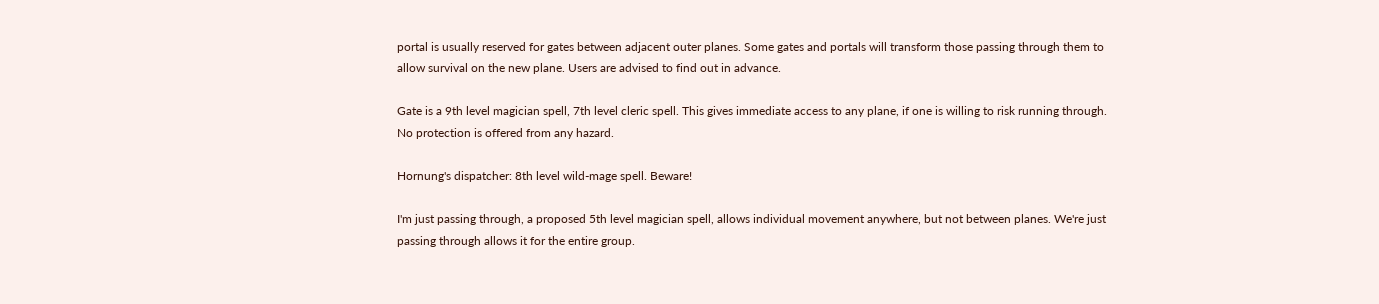portal is usually reserved for gates between adjacent outer planes. Some gates and portals will transform those passing through them to allow survival on the new plane. Users are advised to find out in advance.

Gate is a 9th level magician spell, 7th level cleric spell. This gives immediate access to any plane, if one is willing to risk running through. No protection is offered from any hazard.

Hornung's dispatcher: 8th level wild-mage spell. Beware!

I'm just passing through, a proposed 5th level magician spell, allows individual movement anywhere, but not between planes. We're just passing through allows it for the entire group.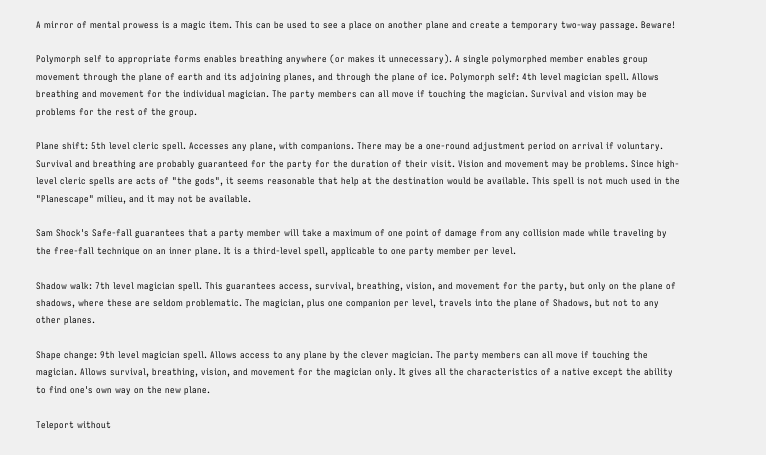A mirror of mental prowess is a magic item. This can be used to see a place on another plane and create a temporary two-way passage. Beware!

Polymorph self to appropriate forms enables breathing anywhere (or makes it unnecessary). A single polymorphed member enables group movement through the plane of earth and its adjoining planes, and through the plane of ice. Polymorph self: 4th level magician spell. Allows breathing and movement for the individual magician. The party members can all move if touching the magician. Survival and vision may be problems for the rest of the group.

Plane shift: 5th level cleric spell. Accesses any plane, with companions. There may be a one-round adjustment period on arrival if voluntary. Survival and breathing are probably guaranteed for the party for the duration of their visit. Vision and movement may be problems. Since high-level cleric spells are acts of "the gods", it seems reasonable that help at the destination would be available. This spell is not much used in the "Planescape" milieu, and it may not be available.

Sam Shock's Safe-fall guarantees that a party member will take a maximum of one point of damage from any collision made while traveling by the free-fall technique on an inner plane. It is a third-level spell, applicable to one party member per level.

Shadow walk: 7th level magician spell. This guarantees access, survival, breathing, vision, and movement for the party, but only on the plane of shadows, where these are seldom problematic. The magician, plus one companion per level, travels into the plane of Shadows, but not to any other planes.

Shape change: 9th level magician spell. Allows access to any plane by the clever magician. The party members can all move if touching the magician. Allows survival, breathing, vision, and movement for the magician only. It gives all the characteristics of a native except the ability to find one's own way on the new plane.

Teleport without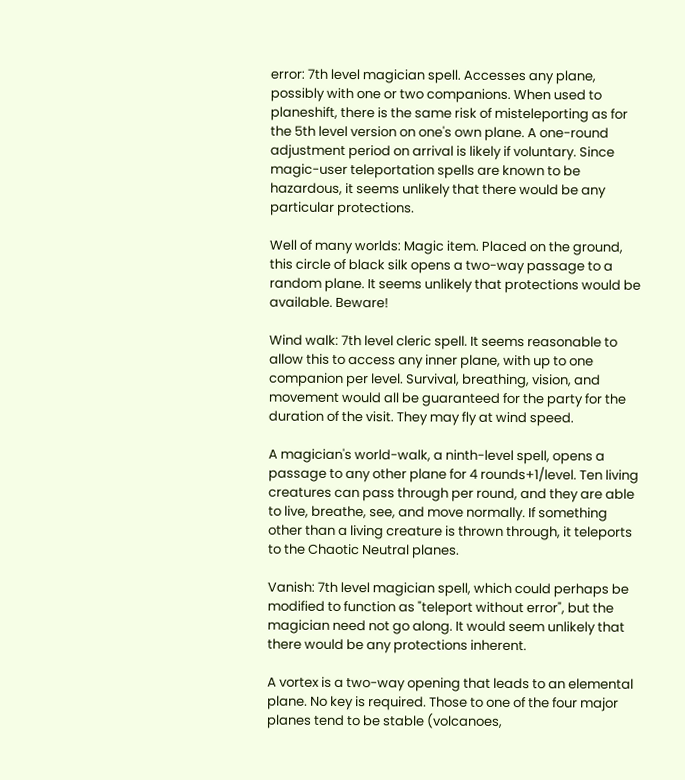error: 7th level magician spell. Accesses any plane, possibly with one or two companions. When used to planeshift, there is the same risk of misteleporting as for the 5th level version on one's own plane. A one-round adjustment period on arrival is likely if voluntary. Since magic-user teleportation spells are known to be hazardous, it seems unlikely that there would be any particular protections.

Well of many worlds: Magic item. Placed on the ground, this circle of black silk opens a two-way passage to a random plane. It seems unlikely that protections would be available. Beware!

Wind walk: 7th level cleric spell. It seems reasonable to allow this to access any inner plane, with up to one companion per level. Survival, breathing, vision, and movement would all be guaranteed for the party for the duration of the visit. They may fly at wind speed.

A magician's world-walk, a ninth-level spell, opens a passage to any other plane for 4 rounds+1/level. Ten living creatures can pass through per round, and they are able to live, breathe, see, and move normally. If something other than a living creature is thrown through, it teleports to the Chaotic Neutral planes.

Vanish: 7th level magician spell, which could perhaps be modified to function as "teleport without error", but the magician need not go along. It would seem unlikely that there would be any protections inherent.

A vortex is a two-way opening that leads to an elemental plane. No key is required. Those to one of the four major planes tend to be stable (volcanoes,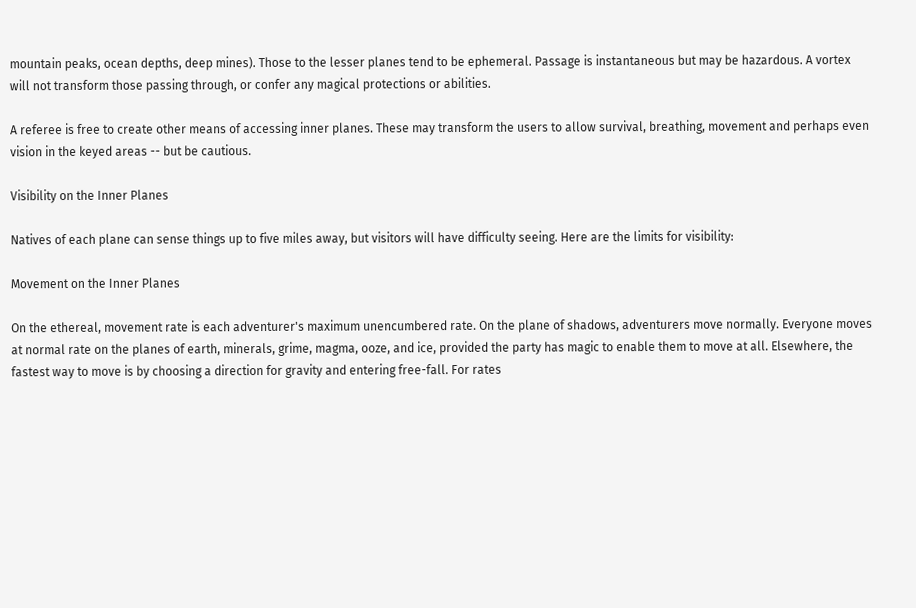mountain peaks, ocean depths, deep mines). Those to the lesser planes tend to be ephemeral. Passage is instantaneous but may be hazardous. A vortex will not transform those passing through, or confer any magical protections or abilities.

A referee is free to create other means of accessing inner planes. These may transform the users to allow survival, breathing, movement and perhaps even vision in the keyed areas -- but be cautious.

Visibility on the Inner Planes

Natives of each plane can sense things up to five miles away, but visitors will have difficulty seeing. Here are the limits for visibility:

Movement on the Inner Planes

On the ethereal, movement rate is each adventurer's maximum unencumbered rate. On the plane of shadows, adventurers move normally. Everyone moves at normal rate on the planes of earth, minerals, grime, magma, ooze, and ice, provided the party has magic to enable them to move at all. Elsewhere, the fastest way to move is by choosing a direction for gravity and entering free-fall. For rates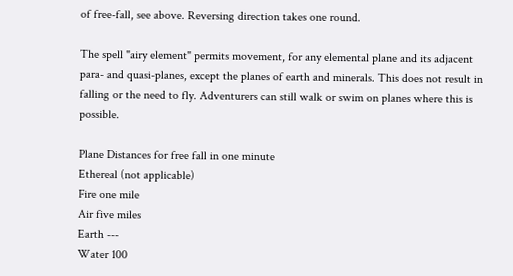of free-fall, see above. Reversing direction takes one round.

The spell "airy element" permits movement, for any elemental plane and its adjacent para- and quasi-planes, except the planes of earth and minerals. This does not result in falling or the need to fly. Adventurers can still walk or swim on planes where this is possible.

Plane Distances for free fall in one minute
Ethereal (not applicable)
Fire one mile
Air five miles
Earth ---
Water 100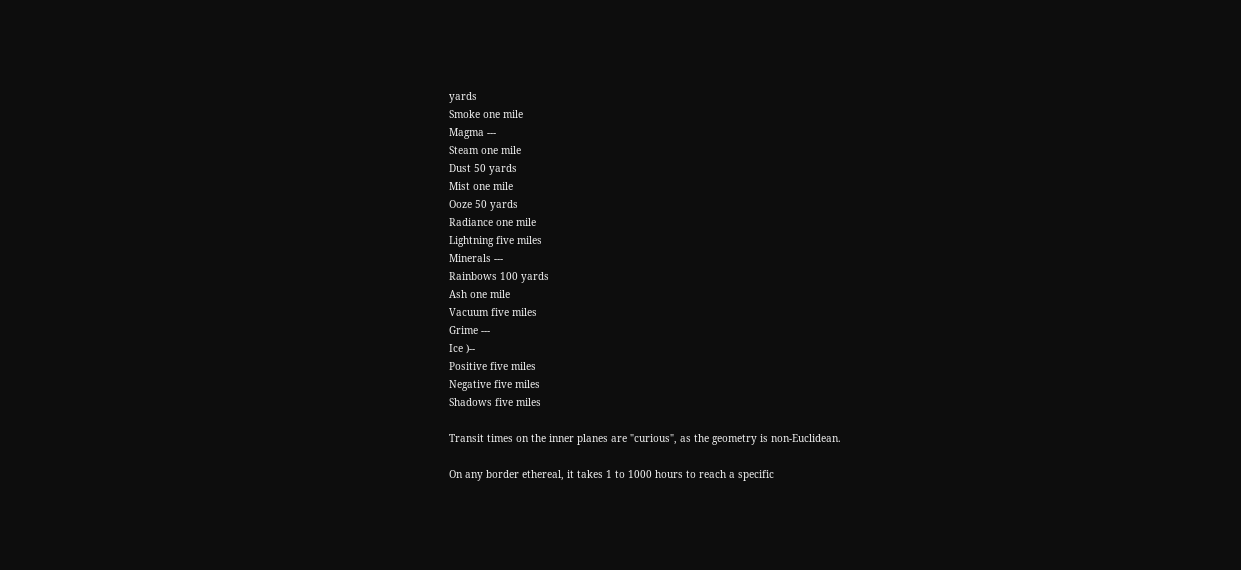yards
Smoke one mile
Magma ---
Steam one mile
Dust 50 yards
Mist one mile
Ooze 50 yards
Radiance one mile
Lightning five miles
Minerals ---
Rainbows 100 yards
Ash one mile
Vacuum five miles
Grime ---
Ice )--
Positive five miles
Negative five miles
Shadows five miles

Transit times on the inner planes are "curious", as the geometry is non-Euclidean.

On any border ethereal, it takes 1 to 1000 hours to reach a specific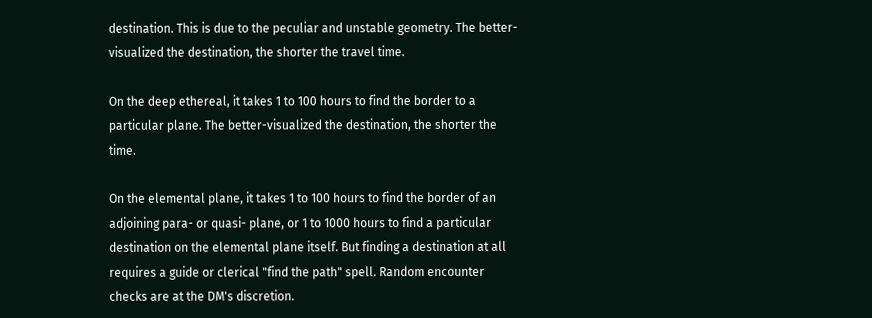destination. This is due to the peculiar and unstable geometry. The better-visualized the destination, the shorter the travel time.

On the deep ethereal, it takes 1 to 100 hours to find the border to a particular plane. The better-visualized the destination, the shorter the time.

On the elemental plane, it takes 1 to 100 hours to find the border of an adjoining para- or quasi- plane, or 1 to 1000 hours to find a particular destination on the elemental plane itself. But finding a destination at all requires a guide or clerical "find the path" spell. Random encounter checks are at the DM's discretion.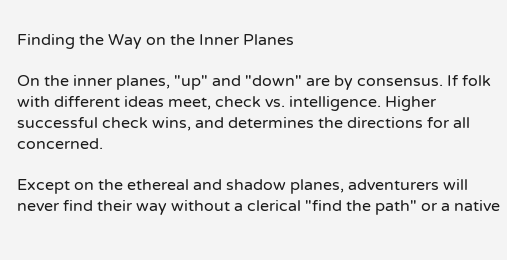Finding the Way on the Inner Planes

On the inner planes, "up" and "down" are by consensus. If folk with different ideas meet, check vs. intelligence. Higher successful check wins, and determines the directions for all concerned.

Except on the ethereal and shadow planes, adventurers will never find their way without a clerical "find the path" or a native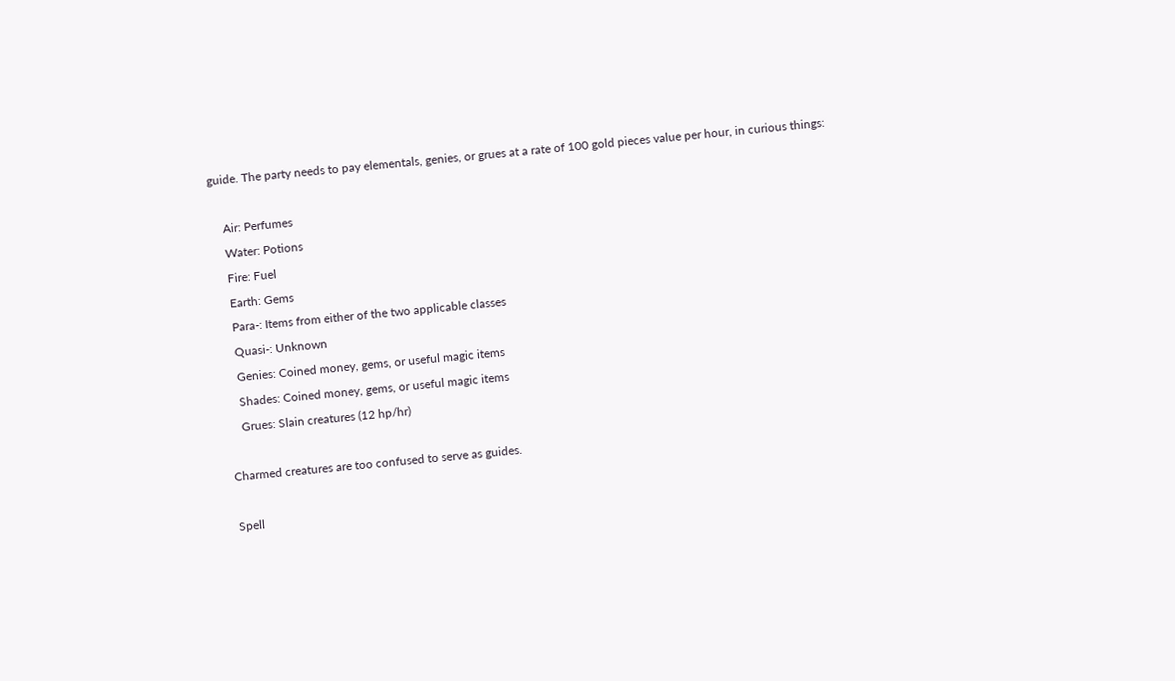guide. The party needs to pay elementals, genies, or grues at a rate of 100 gold pieces value per hour, in curious things:

    Air: Perfumes
    Water: Potions
    Fire: Fuel
    Earth: Gems
    Para-: Items from either of the two applicable classes
    Quasi-: Unknown
    Genies: Coined money, gems, or useful magic items
    Shades: Coined money, gems, or useful magic items
    Grues: Slain creatures (12 hp/hr)

Charmed creatures are too confused to serve as guides.

Spell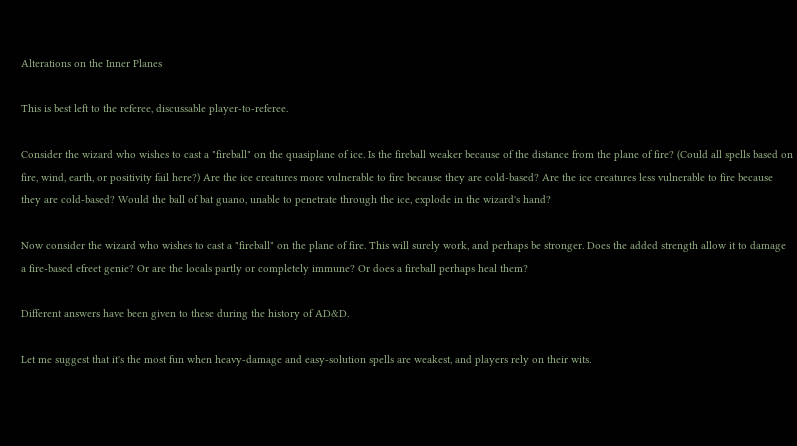Alterations on the Inner Planes

This is best left to the referee, discussable player-to-referee.

Consider the wizard who wishes to cast a "fireball" on the quasiplane of ice. Is the fireball weaker because of the distance from the plane of fire? (Could all spells based on fire, wind, earth, or positivity fail here?) Are the ice creatures more vulnerable to fire because they are cold-based? Are the ice creatures less vulnerable to fire because they are cold-based? Would the ball of bat guano, unable to penetrate through the ice, explode in the wizard's hand?

Now consider the wizard who wishes to cast a "fireball" on the plane of fire. This will surely work, and perhaps be stronger. Does the added strength allow it to damage a fire-based efreet genie? Or are the locals partly or completely immune? Or does a fireball perhaps heal them?

Different answers have been given to these during the history of AD&D.

Let me suggest that it's the most fun when heavy-damage and easy-solution spells are weakest, and players rely on their wits.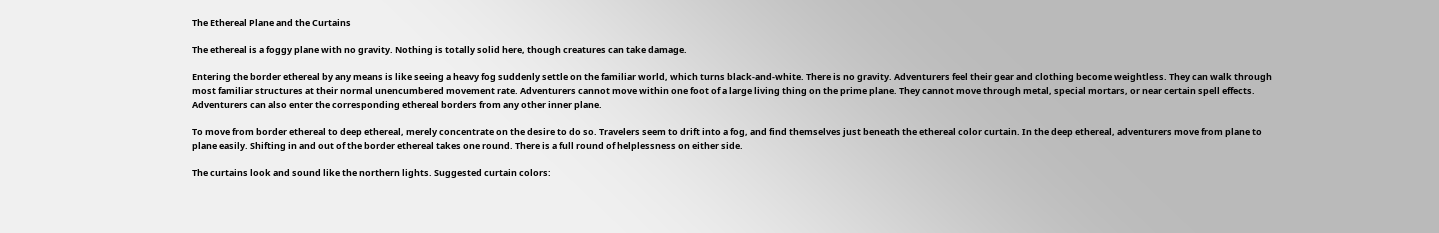The Ethereal Plane and the Curtains

The ethereal is a foggy plane with no gravity. Nothing is totally solid here, though creatures can take damage.

Entering the border ethereal by any means is like seeing a heavy fog suddenly settle on the familiar world, which turns black-and-white. There is no gravity. Adventurers feel their gear and clothing become weightless. They can walk through most familiar structures at their normal unencumbered movement rate. Adventurers cannot move within one foot of a large living thing on the prime plane. They cannot move through metal, special mortars, or near certain spell effects. Adventurers can also enter the corresponding ethereal borders from any other inner plane.

To move from border ethereal to deep ethereal, merely concentrate on the desire to do so. Travelers seem to drift into a fog, and find themselves just beneath the ethereal color curtain. In the deep ethereal, adventurers move from plane to plane easily. Shifting in and out of the border ethereal takes one round. There is a full round of helplessness on either side.

The curtains look and sound like the northern lights. Suggested curtain colors: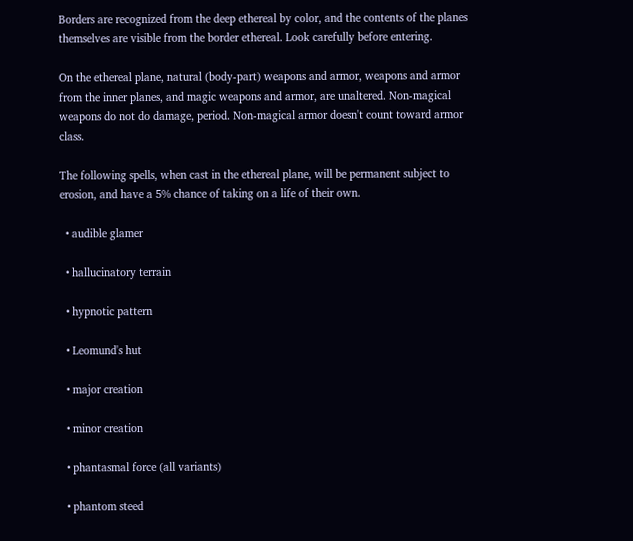Borders are recognized from the deep ethereal by color, and the contents of the planes themselves are visible from the border ethereal. Look carefully before entering.

On the ethereal plane, natural (body-part) weapons and armor, weapons and armor from the inner planes, and magic weapons and armor, are unaltered. Non-magical weapons do not do damage, period. Non-magical armor doesn't count toward armor class.

The following spells, when cast in the ethereal plane, will be permanent subject to erosion, and have a 5% chance of taking on a life of their own.

  • audible glamer

  • hallucinatory terrain

  • hypnotic pattern

  • Leomund's hut

  • major creation

  • minor creation

  • phantasmal force (all variants)

  • phantom steed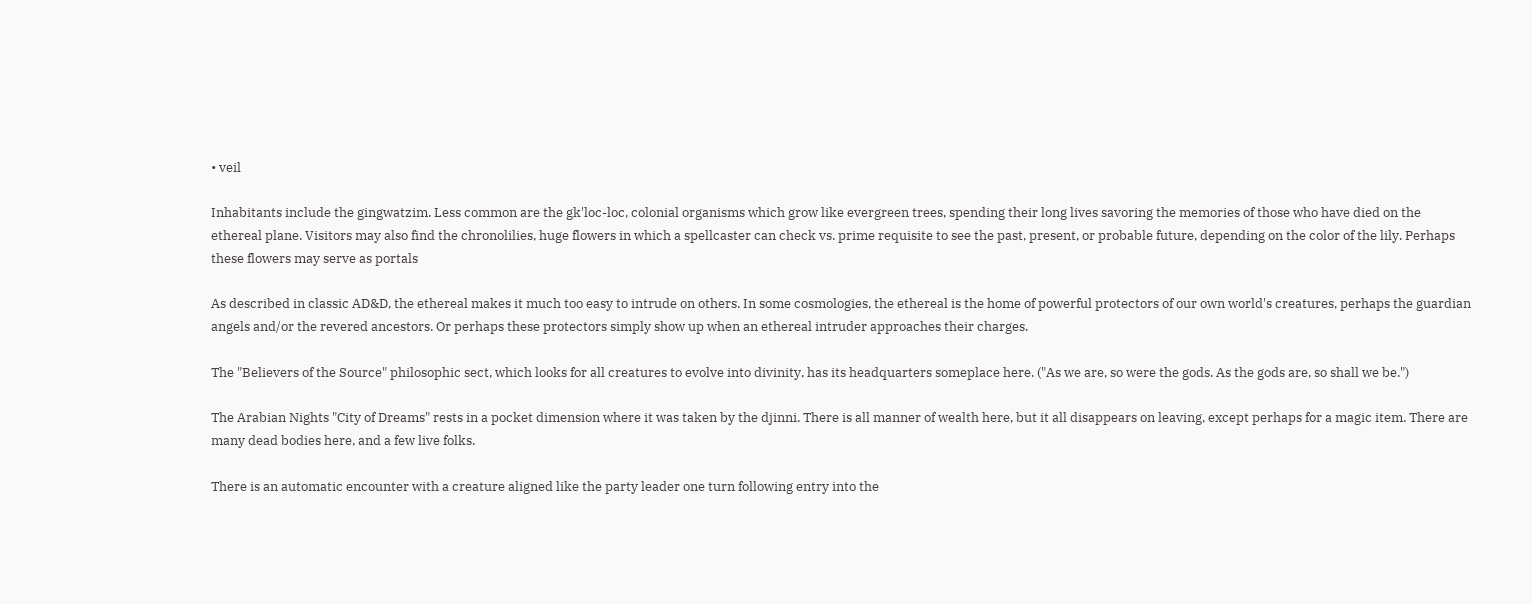• veil

Inhabitants include the gingwatzim. Less common are the gk'loc-loc, colonial organisms which grow like evergreen trees, spending their long lives savoring the memories of those who have died on the ethereal plane. Visitors may also find the chronolilies, huge flowers in which a spellcaster can check vs. prime requisite to see the past, present, or probable future, depending on the color of the lily. Perhaps these flowers may serve as portals

As described in classic AD&D, the ethereal makes it much too easy to intrude on others. In some cosmologies, the ethereal is the home of powerful protectors of our own world's creatures, perhaps the guardian angels and/or the revered ancestors. Or perhaps these protectors simply show up when an ethereal intruder approaches their charges.

The "Believers of the Source" philosophic sect, which looks for all creatures to evolve into divinity, has its headquarters someplace here. ("As we are, so were the gods. As the gods are, so shall we be.")

The Arabian Nights "City of Dreams" rests in a pocket dimension where it was taken by the djinni. There is all manner of wealth here, but it all disappears on leaving, except perhaps for a magic item. There are many dead bodies here, and a few live folks.

There is an automatic encounter with a creature aligned like the party leader one turn following entry into the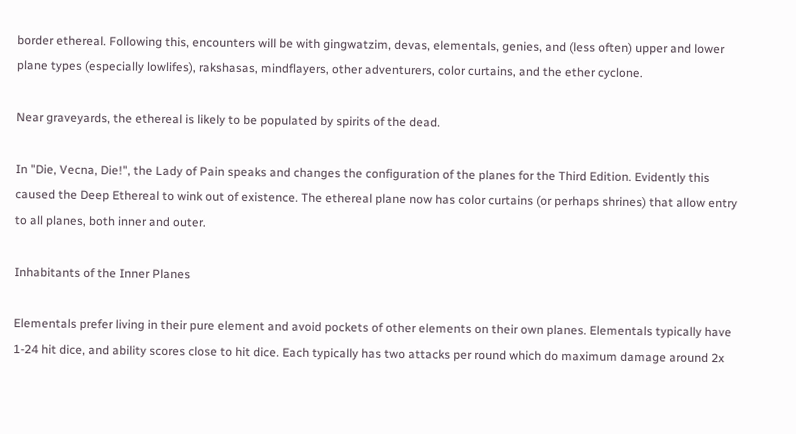border ethereal. Following this, encounters will be with gingwatzim, devas, elementals, genies, and (less often) upper and lower plane types (especially lowlifes), rakshasas, mindflayers, other adventurers, color curtains, and the ether cyclone.

Near graveyards, the ethereal is likely to be populated by spirits of the dead.

In "Die, Vecna, Die!", the Lady of Pain speaks and changes the configuration of the planes for the Third Edition. Evidently this caused the Deep Ethereal to wink out of existence. The ethereal plane now has color curtains (or perhaps shrines) that allow entry to all planes, both inner and outer.

Inhabitants of the Inner Planes

Elementals prefer living in their pure element and avoid pockets of other elements on their own planes. Elementals typically have 1-24 hit dice, and ability scores close to hit dice. Each typically has two attacks per round which do maximum damage around 2x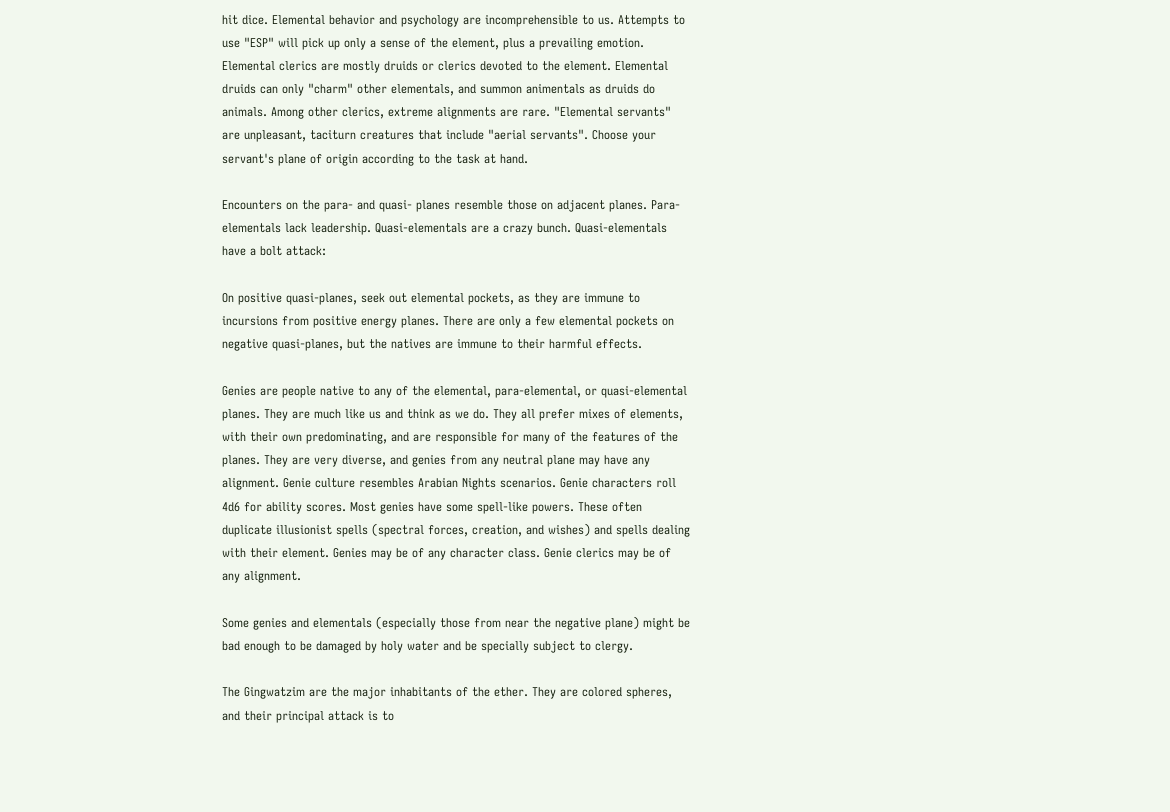hit dice. Elemental behavior and psychology are incomprehensible to us. Attempts to use "ESP" will pick up only a sense of the element, plus a prevailing emotion. Elemental clerics are mostly druids or clerics devoted to the element. Elemental druids can only "charm" other elementals, and summon animentals as druids do animals. Among other clerics, extreme alignments are rare. "Elemental servants" are unpleasant, taciturn creatures that include "aerial servants". Choose your servant's plane of origin according to the task at hand.

Encounters on the para- and quasi- planes resemble those on adjacent planes. Para-elementals lack leadership. Quasi-elementals are a crazy bunch. Quasi-elementals have a bolt attack:

On positive quasi-planes, seek out elemental pockets, as they are immune to incursions from positive energy planes. There are only a few elemental pockets on negative quasi-planes, but the natives are immune to their harmful effects.

Genies are people native to any of the elemental, para-elemental, or quasi-elemental planes. They are much like us and think as we do. They all prefer mixes of elements, with their own predominating, and are responsible for many of the features of the planes. They are very diverse, and genies from any neutral plane may have any alignment. Genie culture resembles Arabian Nights scenarios. Genie characters roll 4d6 for ability scores. Most genies have some spell-like powers. These often duplicate illusionist spells (spectral forces, creation, and wishes) and spells dealing with their element. Genies may be of any character class. Genie clerics may be of any alignment.

Some genies and elementals (especially those from near the negative plane) might be bad enough to be damaged by holy water and be specially subject to clergy.

The Gingwatzim are the major inhabitants of the ether. They are colored spheres, and their principal attack is to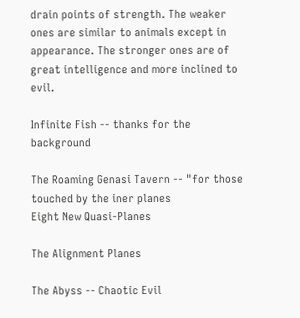drain points of strength. The weaker ones are similar to animals except in appearance. The stronger ones are of great intelligence and more inclined to evil.

Infinite Fish -- thanks for the background

The Roaming Genasi Tavern -- "for those touched by the iner planes
Eight New Quasi-Planes

The Alignment Planes

The Abyss -- Chaotic Evil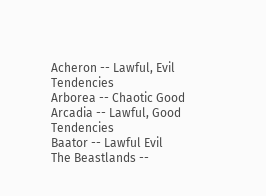Acheron -- Lawful, Evil Tendencies
Arborea -- Chaotic Good
Arcadia -- Lawful, Good Tendencies
Baator -- Lawful Evil
The Beastlands --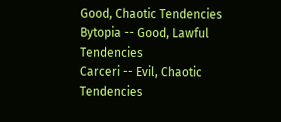Good, Chaotic Tendencies
Bytopia -- Good, Lawful Tendencies
Carceri -- Evil, Chaotic Tendencies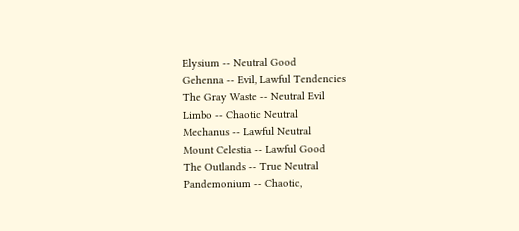Elysium -- Neutral Good
Gehenna -- Evil, Lawful Tendencies
The Gray Waste -- Neutral Evil
Limbo -- Chaotic Neutral
Mechanus -- Lawful Neutral
Mount Celestia -- Lawful Good
The Outlands -- True Neutral
Pandemonium -- Chaotic,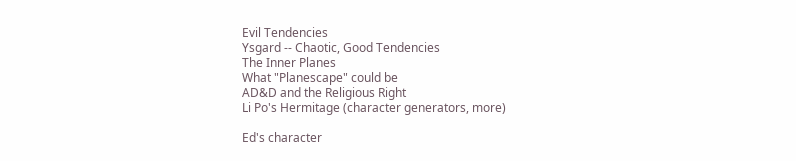Evil Tendencies
Ysgard -- Chaotic, Good Tendencies
The Inner Planes
What "Planescape" could be
AD&D and the Religious Right
Li Po's Hermitage (character generators, more)

Ed's character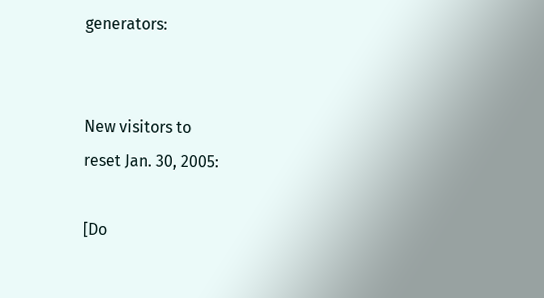generators:


New visitors to
reset Jan. 30, 2005:

[Do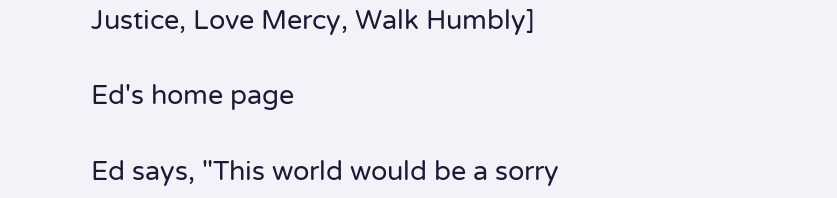Justice, Love Mercy, Walk Humbly]

Ed's home page

Ed says, "This world would be a sorry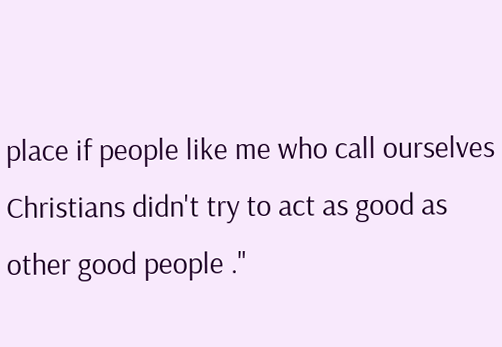place if people like me who call ourselves Christians didn't try to act as good as other good people ."